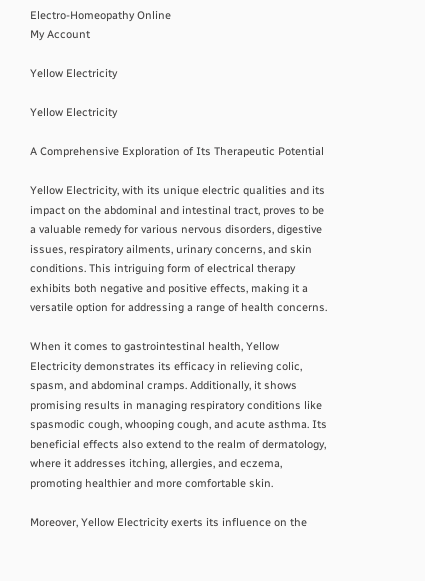Electro-Homeopathy Online
My Account

Yellow Electricity

Yellow Electricity

A Comprehensive Exploration of Its Therapeutic Potential

Yellow Electricity, with its unique electric qualities and its impact on the abdominal and intestinal tract, proves to be a valuable remedy for various nervous disorders, digestive issues, respiratory ailments, urinary concerns, and skin conditions. This intriguing form of electrical therapy exhibits both negative and positive effects, making it a versatile option for addressing a range of health concerns.

When it comes to gastrointestinal health, Yellow Electricity demonstrates its efficacy in relieving colic, spasm, and abdominal cramps. Additionally, it shows promising results in managing respiratory conditions like spasmodic cough, whooping cough, and acute asthma. Its beneficial effects also extend to the realm of dermatology, where it addresses itching, allergies, and eczema, promoting healthier and more comfortable skin.

Moreover, Yellow Electricity exerts its influence on the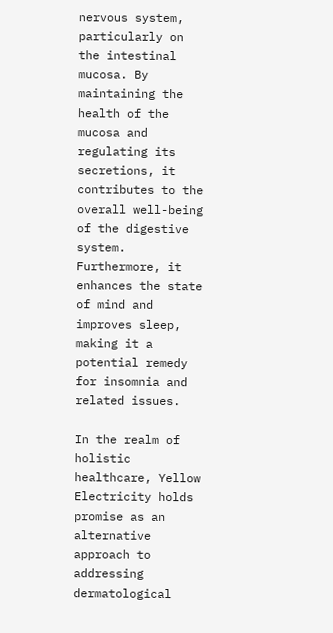nervous system, particularly on the intestinal mucosa. By maintaining the health of the mucosa and regulating its secretions, it contributes to the overall well-being of the digestive system. Furthermore, it enhances the state of mind and improves sleep, making it a potential remedy for insomnia and related issues.

In the realm of holistic healthcare, Yellow Electricity holds promise as an alternative approach to addressing dermatological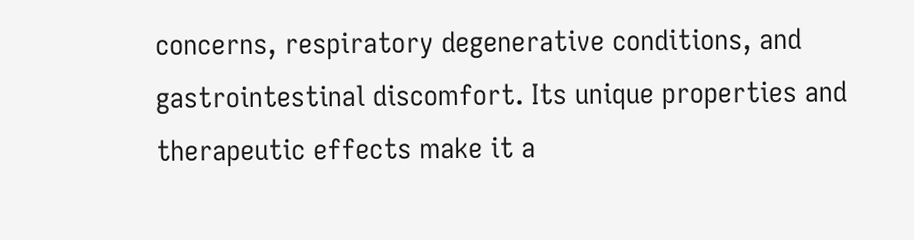concerns, respiratory degenerative conditions, and gastrointestinal discomfort. Its unique properties and therapeutic effects make it a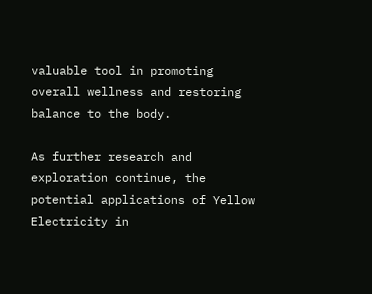valuable tool in promoting overall wellness and restoring balance to the body.

As further research and exploration continue, the potential applications of Yellow Electricity in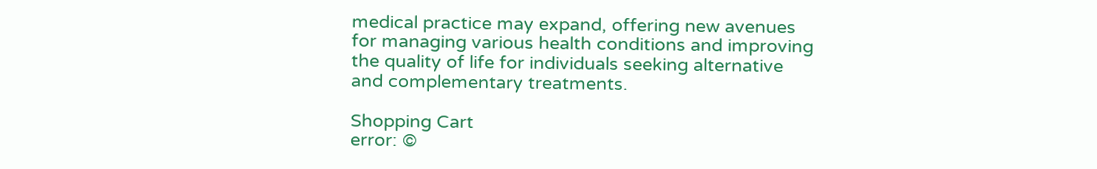medical practice may expand, offering new avenues for managing various health conditions and improving the quality of life for individuals seeking alternative and complementary treatments.

Shopping Cart
error: ©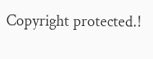Copyright protected.!